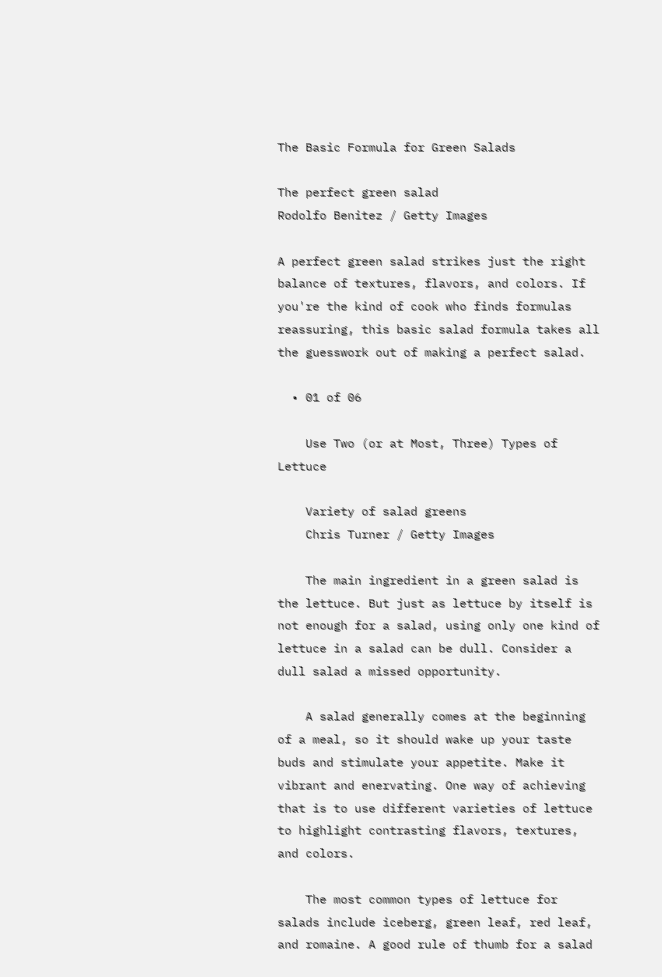The Basic Formula for Green Salads

The perfect green salad
Rodolfo Benitez / Getty Images

A perfect green salad strikes just the right balance of textures, flavors, and colors. If you're the kind of cook who finds formulas reassuring, this basic salad formula takes all the guesswork out of making a perfect salad.

  • 01 of 06

    Use Two (or at Most, Three) Types of Lettuce

    Variety of salad greens
    Chris Turner / Getty Images

    The main ingredient in a green salad is the lettuce. But just as lettuce by itself is not enough for a salad, using only one kind of lettuce in a salad can be dull. Consider a dull salad a missed opportunity.

    A salad generally comes at the beginning of a meal, so it should wake up your taste buds and stimulate your appetite. Make it vibrant and enervating. One way of achieving that is to use different varieties of lettuce to highlight contrasting flavors, textures, and colors.

    The most common types of lettuce for salads include iceberg, green leaf, red leaf, and romaine. A good rule of thumb for a salad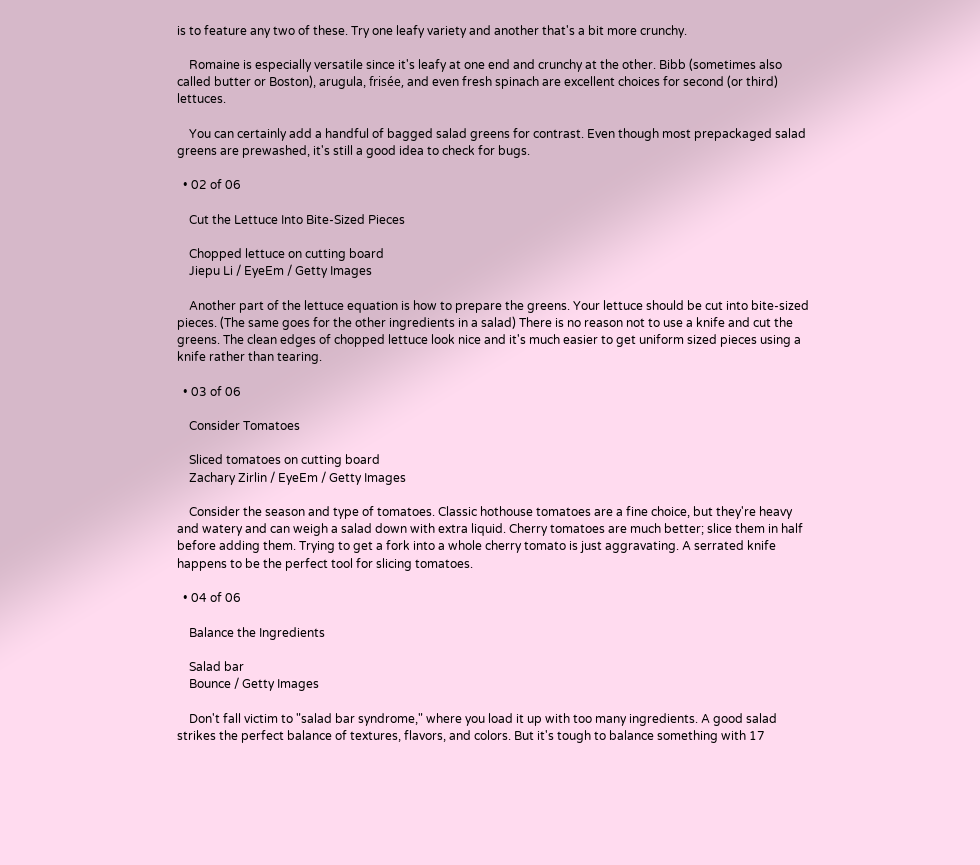is to feature any two of these. Try one leafy variety and another that's a bit more crunchy.

    Romaine is especially versatile since it's leafy at one end and crunchy at the other. Bibb (sometimes also called butter or Boston), arugula, frisée, and even fresh spinach are excellent choices for second (or third) lettuces.

    You can certainly add a handful of bagged salad greens for contrast. Even though most prepackaged salad greens are prewashed, it's still a good idea to check for bugs.

  • 02 of 06

    Cut the Lettuce Into Bite-Sized Pieces

    Chopped lettuce on cutting board
    Jiepu Li / EyeEm / Getty Images

    Another part of the lettuce equation is how to prepare the greens. Your lettuce should be cut into bite-sized pieces. (The same goes for the other ingredients in a salad) There is no reason not to use a knife and cut the greens. The clean edges of chopped lettuce look nice and it's much easier to get uniform sized pieces using a knife rather than tearing.

  • 03 of 06

    Consider Tomatoes

    Sliced tomatoes on cutting board
    Zachary Zirlin / EyeEm / Getty Images

    Consider the season and type of tomatoes. Classic hothouse tomatoes are a fine choice, but they're heavy and watery and can weigh a salad down with extra liquid. Cherry tomatoes are much better; slice them in half before adding them. Trying to get a fork into a whole cherry tomato is just aggravating. A serrated knife happens to be the perfect tool for slicing tomatoes.

  • 04 of 06

    Balance the Ingredients

    Salad bar
    Bounce / Getty Images

    Don't fall victim to "salad bar syndrome," where you load it up with too many ingredients. A good salad strikes the perfect balance of textures, flavors, and colors. But it's tough to balance something with 17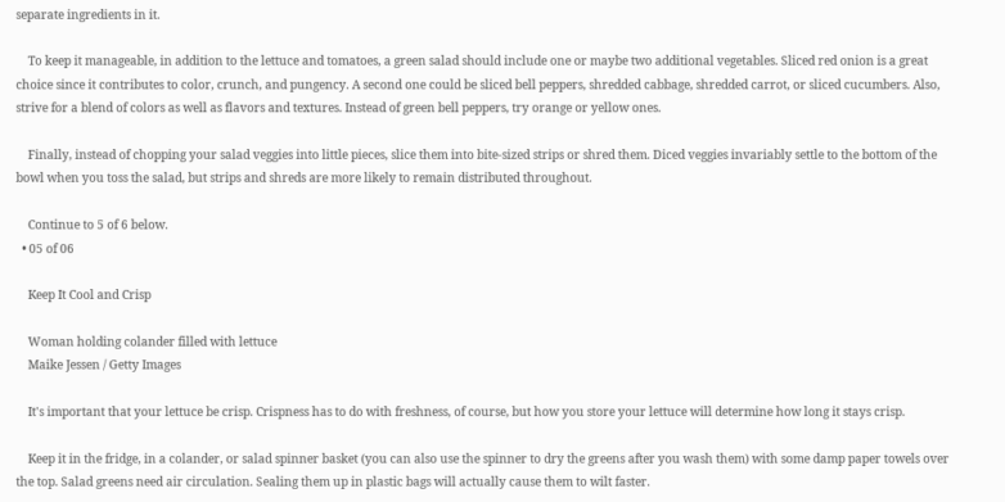separate ingredients in it.

    To keep it manageable, in addition to the lettuce and tomatoes, a green salad should include one or maybe two additional vegetables. Sliced red onion is a great choice since it contributes to color, crunch, and pungency. A second one could be sliced bell peppers, shredded cabbage, shredded carrot, or sliced cucumbers. Also, strive for a blend of colors as well as flavors and textures. Instead of green bell peppers, try orange or yellow ones.

    Finally, instead of chopping your salad veggies into little pieces, slice them into bite-sized strips or shred them. Diced veggies invariably settle to the bottom of the bowl when you toss the salad, but strips and shreds are more likely to remain distributed throughout.

    Continue to 5 of 6 below.
  • 05 of 06

    Keep It Cool and Crisp

    Woman holding colander filled with lettuce
    Maike Jessen / Getty Images

    It's important that your lettuce be crisp. Crispness has to do with freshness, of course, but how you store your lettuce will determine how long it stays crisp.

    Keep it in the fridge, in a colander, or salad spinner basket (you can also use the spinner to dry the greens after you wash them) with some damp paper towels over the top. Salad greens need air circulation. Sealing them up in plastic bags will actually cause them to wilt faster.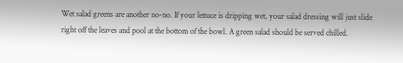Wet salad greens are another no-no. If your lettuce is dripping wet, your salad dressing will just slide right off the leaves and pool at the bottom of the bowl. A green salad should be served chilled.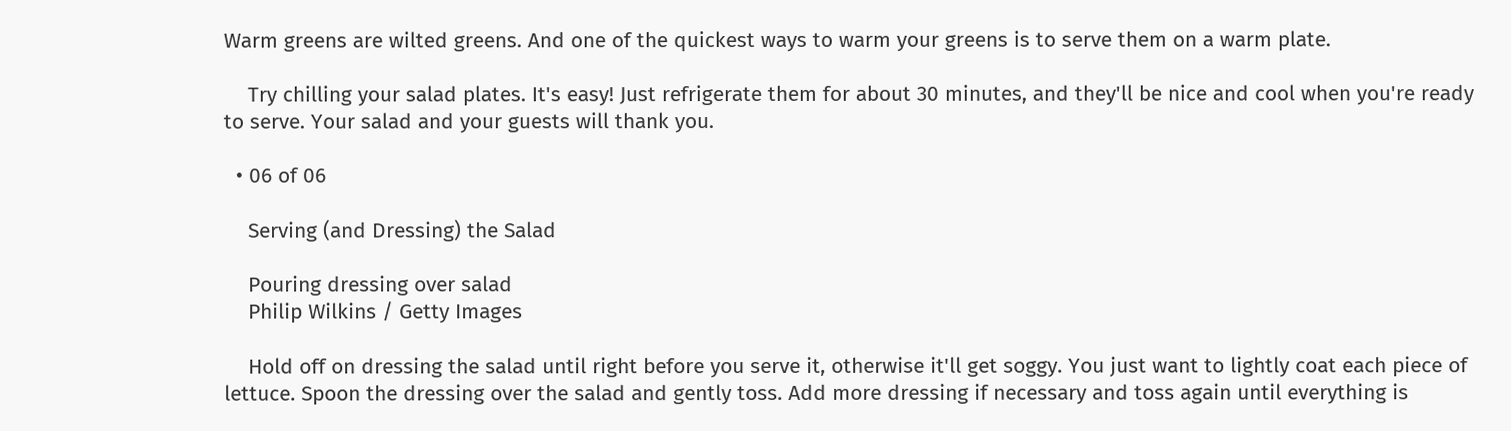Warm greens are wilted greens. And one of the quickest ways to warm your greens is to serve them on a warm plate.

    Try chilling your salad plates. It's easy! Just refrigerate them for about 30 minutes, and they'll be nice and cool when you're ready to serve. Your salad and your guests will thank you.

  • 06 of 06

    Serving (and Dressing) the Salad

    Pouring dressing over salad
    Philip Wilkins / Getty Images

    Hold off on dressing the salad until right before you serve it, otherwise it'll get soggy. You just want to lightly coat each piece of lettuce. Spoon the dressing over the salad and gently toss. Add more dressing if necessary and toss again until everything is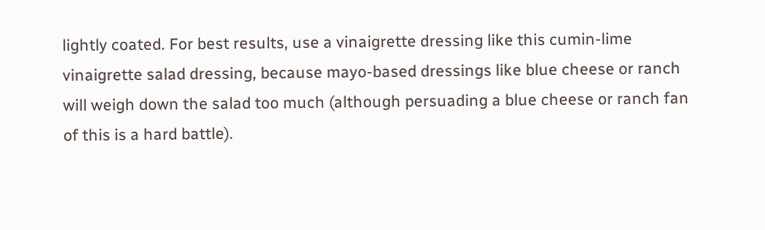lightly coated. For best results, use a vinaigrette dressing like this cumin-lime vinaigrette salad dressing, because mayo-based dressings like blue cheese or ranch will weigh down the salad too much (although persuading a blue cheese or ranch fan of this is a hard battle).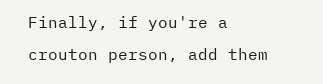Finally, if you're a crouton person, add them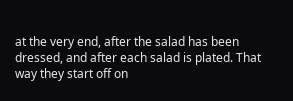at the very end, after the salad has been dressed, and after each salad is plated. That way they start off on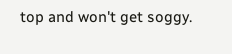top and won't get soggy.